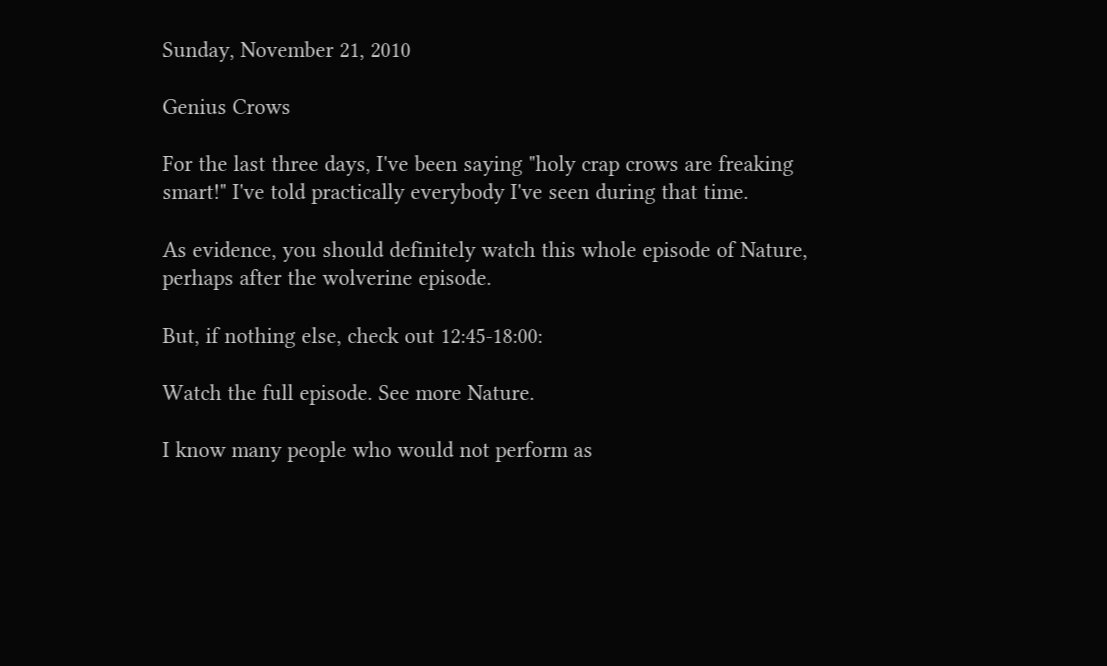Sunday, November 21, 2010

Genius Crows

For the last three days, I've been saying "holy crap crows are freaking smart!" I've told practically everybody I've seen during that time.

As evidence, you should definitely watch this whole episode of Nature, perhaps after the wolverine episode.

But, if nothing else, check out 12:45-18:00:

Watch the full episode. See more Nature.

I know many people who would not perform as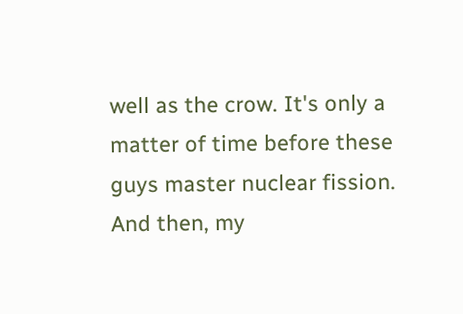well as the crow. It's only a matter of time before these guys master nuclear fission. And then, my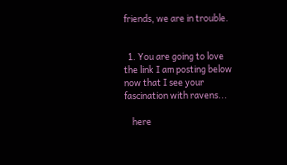friends, we are in trouble.


  1. You are going to love the link I am posting below now that I see your fascination with ravens...

    here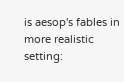is aesop's fables in more realistic setting: